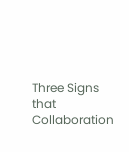Three Signs that Collaboration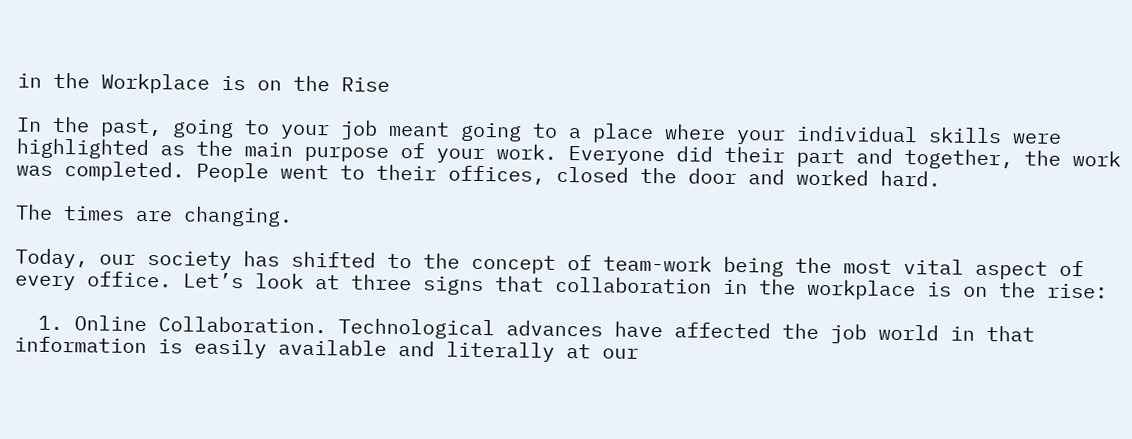in the Workplace is on the Rise

In the past, going to your job meant going to a place where your individual skills were highlighted as the main purpose of your work. Everyone did their part and together, the work was completed. People went to their offices, closed the door and worked hard.

The times are changing.

Today, our society has shifted to the concept of team-work being the most vital aspect of every office. Let’s look at three signs that collaboration in the workplace is on the rise:

  1. Online Collaboration. Technological advances have affected the job world in that information is easily available and literally at our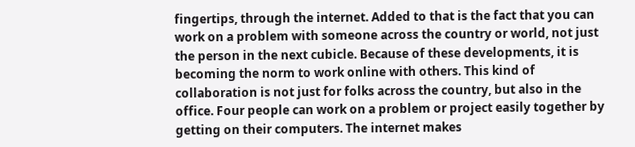fingertips, through the internet. Added to that is the fact that you can work on a problem with someone across the country or world, not just the person in the next cubicle. Because of these developments, it is becoming the norm to work online with others. This kind of collaboration is not just for folks across the country, but also in the office. Four people can work on a problem or project easily together by getting on their computers. The internet makes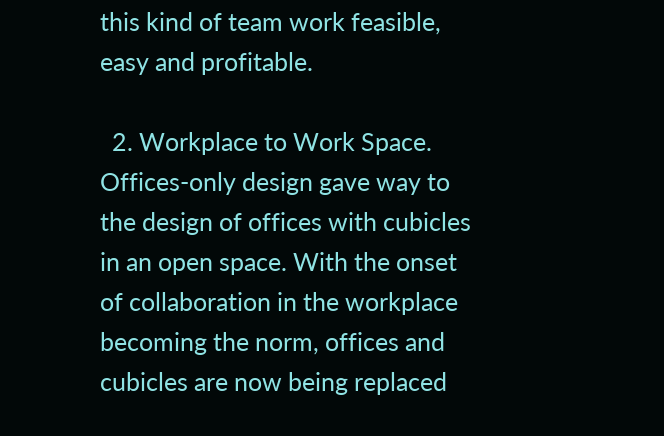this kind of team work feasible, easy and profitable.

  2. Workplace to Work Space. Offices-only design gave way to the design of offices with cubicles in an open space. With the onset of collaboration in the workplace becoming the norm, offices and cubicles are now being replaced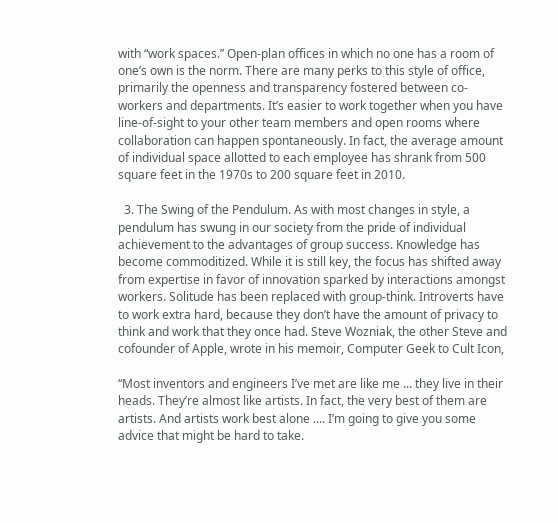with “work spaces.” Open-plan offices in which no one has a room of one’s own is the norm. There are many perks to this style of office, primarily the openness and transparency fostered between co-workers and departments. It’s easier to work together when you have line-of-sight to your other team members and open rooms where collaboration can happen spontaneously. In fact, the average amount of individual space allotted to each employee has shrank from 500 square feet in the 1970s to 200 square feet in 2010.

  3. The Swing of the Pendulum. As with most changes in style, a pendulum has swung in our society from the pride of individual achievement to the advantages of group success. Knowledge has become commoditized. While it is still key, the focus has shifted away from expertise in favor of innovation sparked by interactions amongst workers. Solitude has been replaced with group-think. Introverts have to work extra hard, because they don’t have the amount of privacy to think and work that they once had. Steve Wozniak, the other Steve and cofounder of Apple, wrote in his memoir, Computer Geek to Cult Icon,

“Most inventors and engineers I’ve met are like me ... they live in their heads. They’re almost like artists. In fact, the very best of them are artists. And artists work best alone .... I’m going to give you some advice that might be hard to take.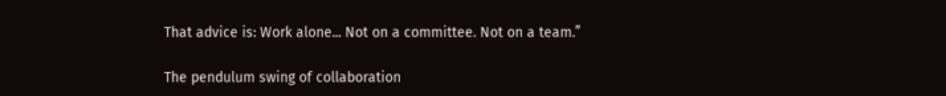That advice is: Work alone... Not on a committee. Not on a team.”

The pendulum swing of collaboration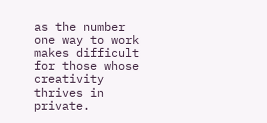as the number one way to work makes difficult for those whose creativity thrives in private.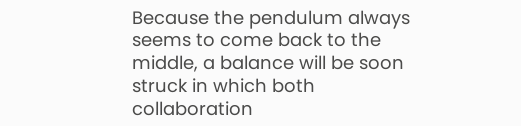Because the pendulum always seems to come back to the middle, a balance will be soon struck in which both collaboration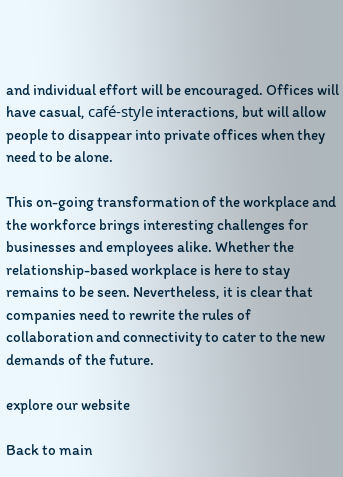and individual effort will be encouraged. Offices will have casual, café-style interactions, but will allow people to disappear into private offices when they need to be alone.

This on-going transformation of the workplace and the workforce brings interesting challenges for businesses and employees alike. Whether the relationship-based workplace is here to stay remains to be seen. Nevertheless, it is clear that companies need to rewrite the rules of collaboration and connectivity to cater to the new demands of the future.

explore our website

Back to main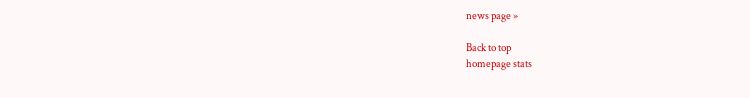news page »

Back to top
homepage stats